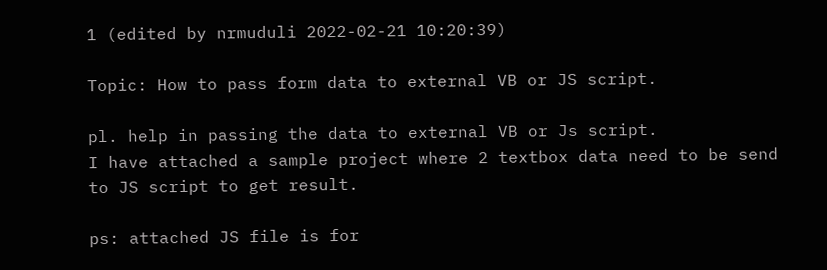1 (edited by nrmuduli 2022-02-21 10:20:39)

Topic: How to pass form data to external VB or JS script.

pl. help in passing the data to external VB or Js script.
I have attached a sample project where 2 textbox data need to be send to JS script to get result.

ps: attached JS file is for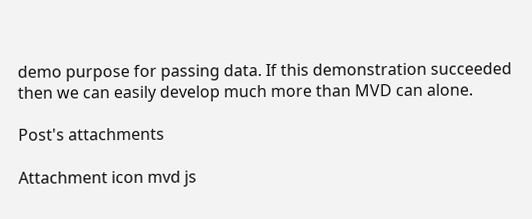demo purpose for passing data. If this demonstration succeeded then we can easily develop much more than MVD can alone.

Post's attachments

Attachment icon mvd js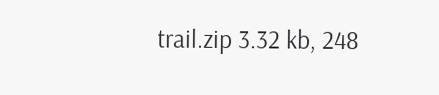trail.zip 3.32 kb, 248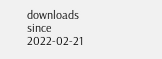downloads since 2022-02-21